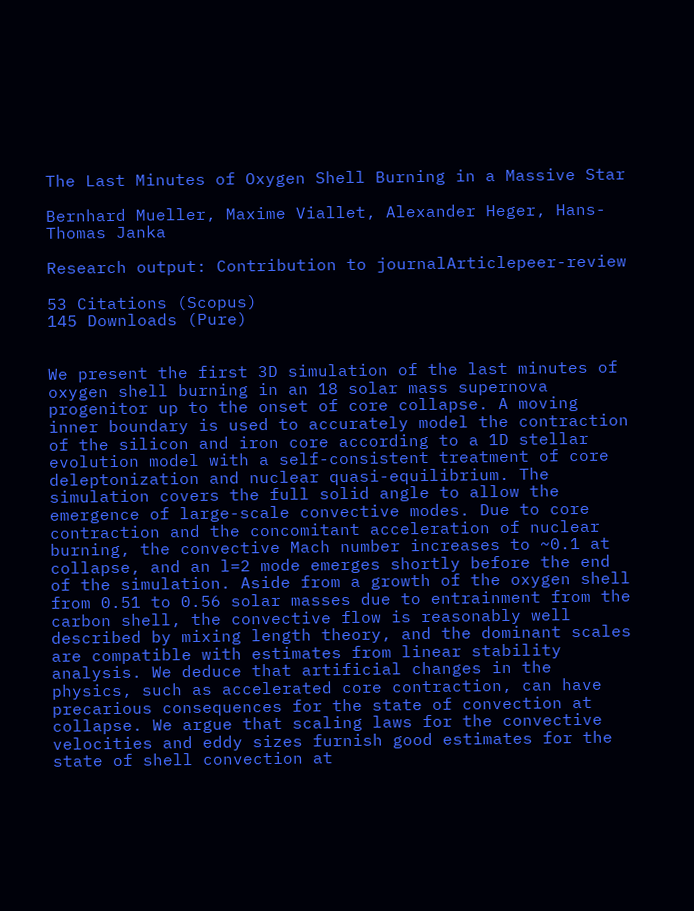The Last Minutes of Oxygen Shell Burning in a Massive Star

Bernhard Mueller, Maxime Viallet, Alexander Heger, Hans-Thomas Janka

Research output: Contribution to journalArticlepeer-review

53 Citations (Scopus)
145 Downloads (Pure)


We present the first 3D simulation of the last minutes of oxygen shell burning in an 18 solar mass supernova progenitor up to the onset of core collapse. A moving inner boundary is used to accurately model the contraction of the silicon and iron core according to a 1D stellar evolution model with a self-consistent treatment of core deleptonization and nuclear quasi-equilibrium. The simulation covers the full solid angle to allow the emergence of large-scale convective modes. Due to core contraction and the concomitant acceleration of nuclear burning, the convective Mach number increases to ~0.1 at collapse, and an l=2 mode emerges shortly before the end of the simulation. Aside from a growth of the oxygen shell from 0.51 to 0.56 solar masses due to entrainment from the carbon shell, the convective flow is reasonably well described by mixing length theory, and the dominant scales are compatible with estimates from linear stability analysis. We deduce that artificial changes in the physics, such as accelerated core contraction, can have precarious consequences for the state of convection at collapse. We argue that scaling laws for the convective velocities and eddy sizes furnish good estimates for the state of shell convection at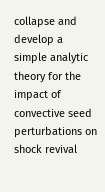collapse and develop a simple analytic theory for the impact of convective seed perturbations on shock revival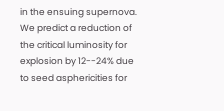in the ensuing supernova. We predict a reduction of the critical luminosity for explosion by 12--24% due to seed asphericities for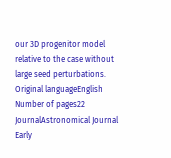our 3D progenitor model relative to the case without large seed perturbations.
Original languageEnglish
Number of pages22
JournalAstronomical Journal
Early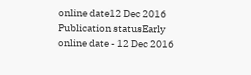online date12 Dec 2016
Publication statusEarly online date - 12 Dec 2016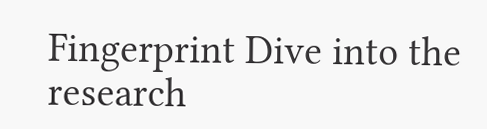Fingerprint Dive into the research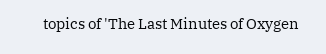topics of 'The Last Minutes of Oxygen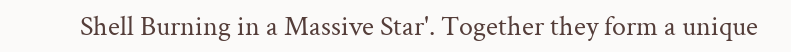Shell Burning in a Massive Star'. Together they form a unique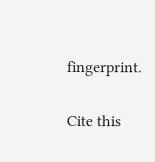fingerprint.

Cite this